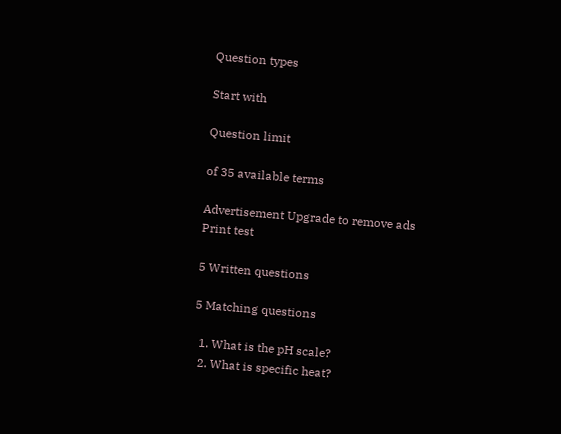Question types

Start with

Question limit

of 35 available terms

Advertisement Upgrade to remove ads
Print test

5 Written questions

5 Matching questions

  1. What is the pH scale?
  2. What is specific heat?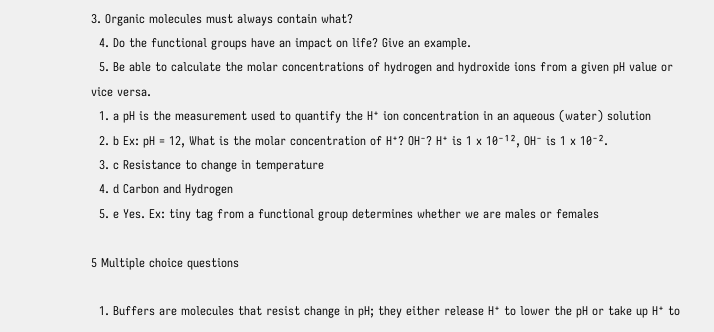3. Organic molecules must always contain what?
  4. Do the functional groups have an impact on life? Give an example.
  5. Be able to calculate the molar concentrations of hydrogen and hydroxide ions from a given pH value or vice versa.
  1. a pH is the measurement used to quantify the H⁺ ion concentration in an aqueous (water) solution
  2. b Ex: pH = 12, What is the molar concentration of H⁺? OH⁻? H⁺ is 1 x 10⁻¹², OH⁻ is 1 x 10⁻².
  3. c Resistance to change in temperature
  4. d Carbon and Hydrogen
  5. e Yes. Ex: tiny tag from a functional group determines whether we are males or females

5 Multiple choice questions

  1. Buffers are molecules that resist change in pH; they either release H⁺ to lower the pH or take up H⁺ to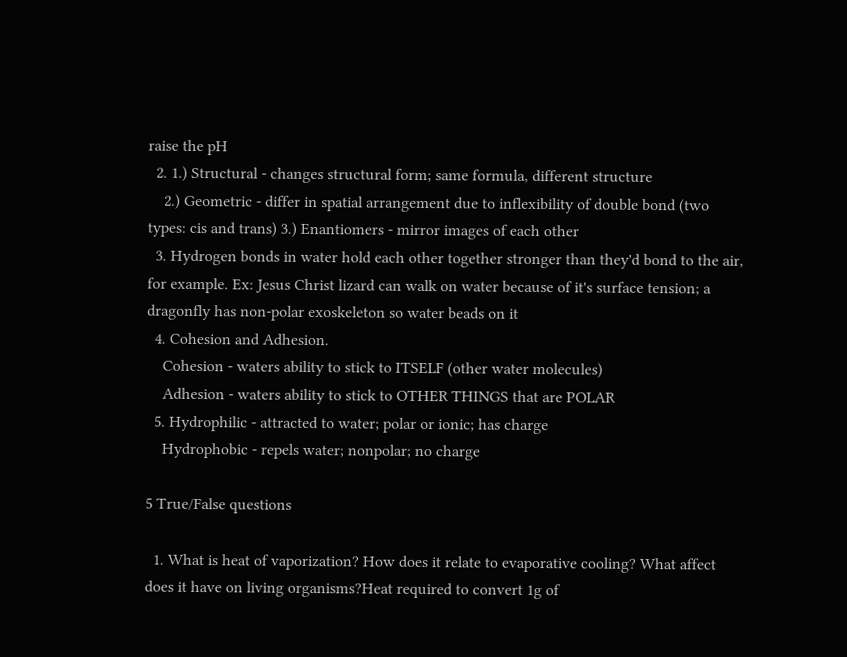raise the pH
  2. 1.) Structural - changes structural form; same formula, different structure
    2.) Geometric - differ in spatial arrangement due to inflexibility of double bond (two types: cis and trans) 3.) Enantiomers - mirror images of each other
  3. Hydrogen bonds in water hold each other together stronger than they'd bond to the air, for example. Ex: Jesus Christ lizard can walk on water because of it's surface tension; a dragonfly has non-polar exoskeleton so water beads on it
  4. Cohesion and Adhesion.
    Cohesion - waters ability to stick to ITSELF (other water molecules)
    Adhesion - waters ability to stick to OTHER THINGS that are POLAR
  5. Hydrophilic - attracted to water; polar or ionic; has charge
    Hydrophobic - repels water; nonpolar; no charge

5 True/False questions

  1. What is heat of vaporization? How does it relate to evaporative cooling? What affect does it have on living organisms?Heat required to convert 1g of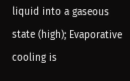liquid into a gaseous state (high); Evaporative cooling is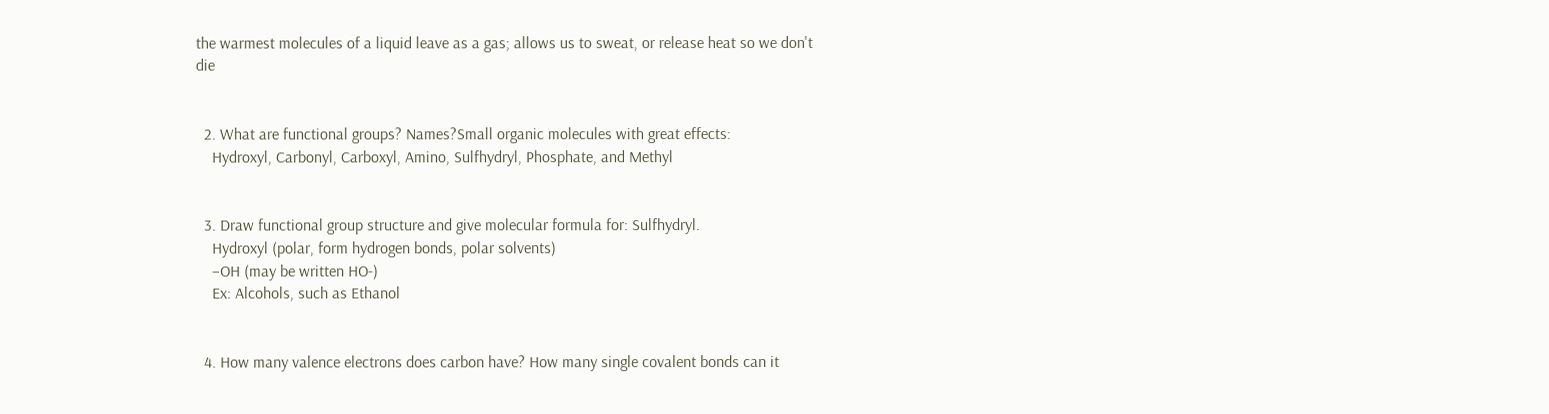the warmest molecules of a liquid leave as a gas; allows us to sweat, or release heat so we don't die


  2. What are functional groups? Names?Small organic molecules with great effects:
    Hydroxyl, Carbonyl, Carboxyl, Amino, Sulfhydryl, Phosphate, and Methyl


  3. Draw functional group structure and give molecular formula for: Sulfhydryl.
    Hydroxyl (polar, form hydrogen bonds, polar solvents)
    −OH (may be written HO-)
    Ex: Alcohols, such as Ethanol


  4. How many valence electrons does carbon have? How many single covalent bonds can it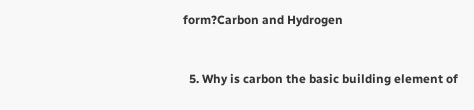form?Carbon and Hydrogen


  5. Why is carbon the basic building element of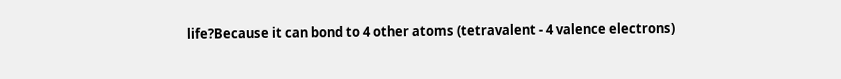life?Because it can bond to 4 other atoms (tetravalent - 4 valence electrons)